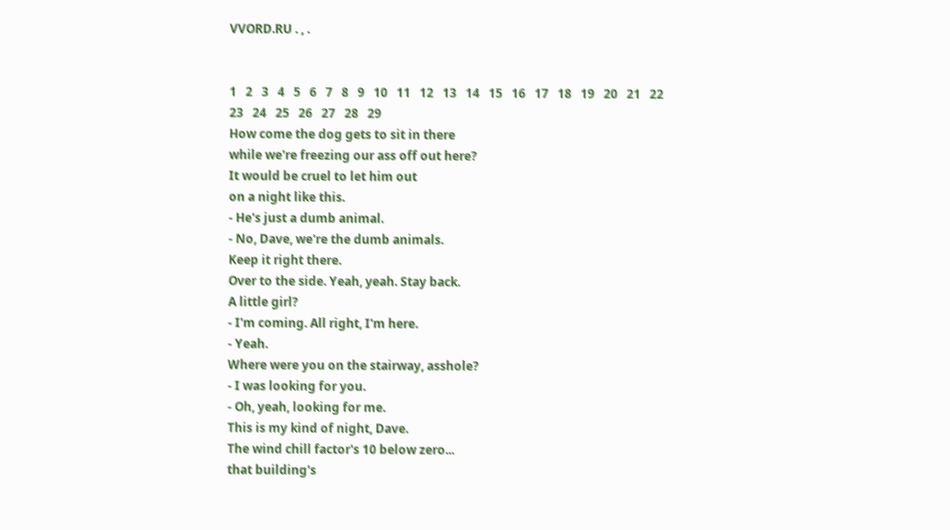VVORD.RU . , .


1   2   3   4   5   6   7   8   9   10   11   12   13   14   15   16   17   18   19   20   21   22   23   24   25   26   27   28   29
How come the dog gets to sit in there
while we're freezing our ass off out here?
It would be cruel to let him out
on a night like this.
- He's just a dumb animal.
- No, Dave, we're the dumb animals.
Keep it right there.
Over to the side. Yeah, yeah. Stay back.
A little girl?
- I'm coming. All right, I'm here.
- Yeah.
Where were you on the stairway, asshole?
- I was looking for you.
- Oh, yeah, looking for me.
This is my kind of night, Dave.
The wind chill factor's 10 below zero...
that building's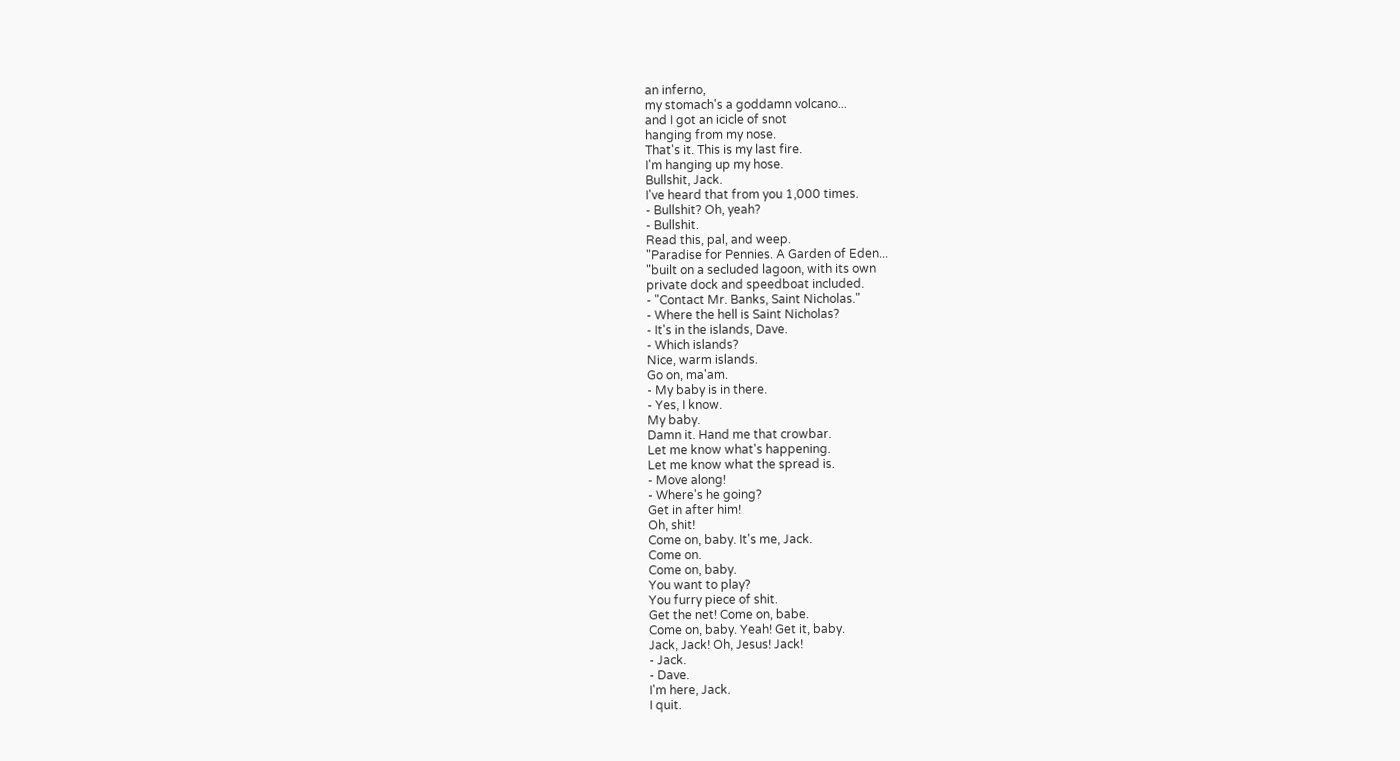an inferno,
my stomach's a goddamn volcano...
and I got an icicle of snot
hanging from my nose.
That's it. This is my last fire.
I'm hanging up my hose.
Bullshit, Jack.
I've heard that from you 1,000 times.
- Bullshit? Oh, yeah?
- Bullshit.
Read this, pal, and weep.
"Paradise for Pennies. A Garden of Eden...
"built on a secluded lagoon, with its own
private dock and speedboat included.
- "Contact Mr. Banks, Saint Nicholas."
- Where the hell is Saint Nicholas?
- It's in the islands, Dave.
- Which islands?
Nice, warm islands.
Go on, ma'am.
- My baby is in there.
- Yes, I know.
My baby.
Damn it. Hand me that crowbar.
Let me know what's happening.
Let me know what the spread is.
- Move along!
- Where's he going?
Get in after him!
Oh, shit!
Come on, baby. It's me, Jack.
Come on.
Come on, baby.
You want to play?
You furry piece of shit.
Get the net! Come on, babe.
Come on, baby. Yeah! Get it, baby.
Jack, Jack! Oh, Jesus! Jack!
- Jack.
- Dave.
I'm here, Jack.
I quit.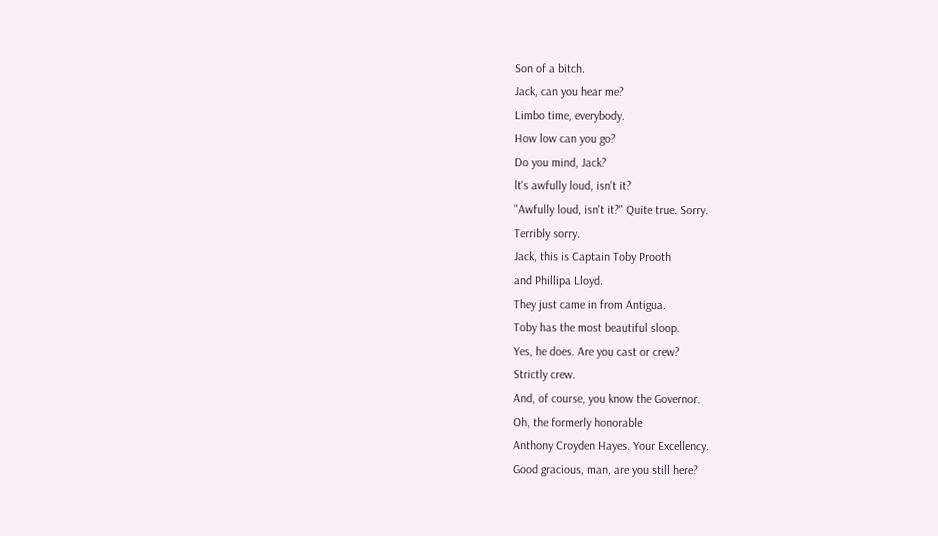Son of a bitch.
Jack, can you hear me?
Limbo time, everybody.
How low can you go?
Do you mind, Jack?
lt's awfully loud, isn't it?
"Awfully loud, isn't it?" Quite true. Sorry.
Terribly sorry.
Jack, this is Captain Toby Prooth
and Phillipa Lloyd.
They just came in from Antigua.
Toby has the most beautiful sloop.
Yes, he does. Are you cast or crew?
Strictly crew.
And, of course, you know the Governor.
Oh, the formerly honorable
Anthony Croyden Hayes. Your Excellency.
Good gracious, man, are you still here?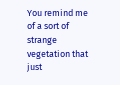You remind me of a sort of strange
vegetation that just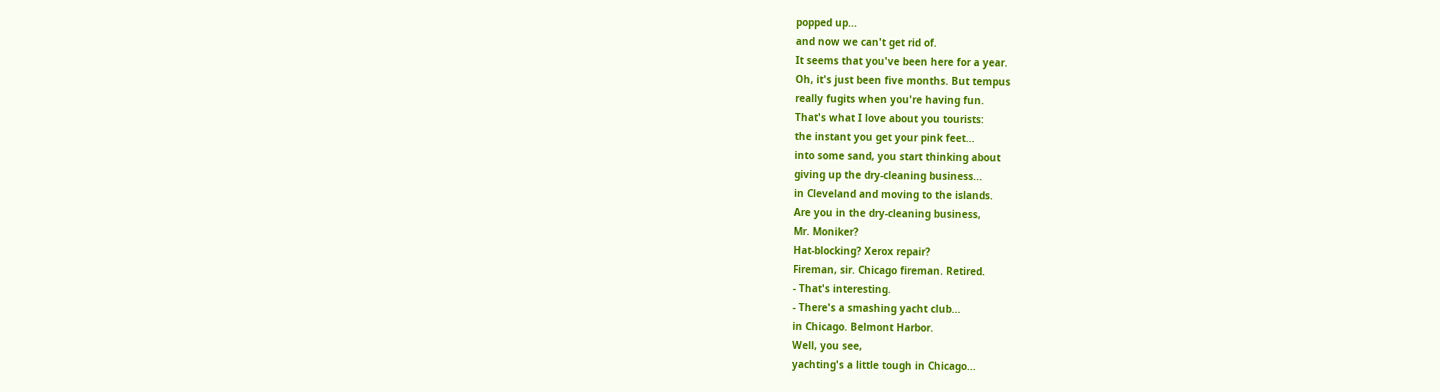popped up...
and now we can't get rid of.
It seems that you've been here for a year.
Oh, it's just been five months. But tempus
really fugits when you're having fun.
That's what I love about you tourists:
the instant you get your pink feet...
into some sand, you start thinking about
giving up the dry-cleaning business...
in Cleveland and moving to the islands.
Are you in the dry-cleaning business,
Mr. Moniker?
Hat-blocking? Xerox repair?
Fireman, sir. Chicago fireman. Retired.
- That's interesting.
- There's a smashing yacht club...
in Chicago. Belmont Harbor.
Well, you see,
yachting's a little tough in Chicago...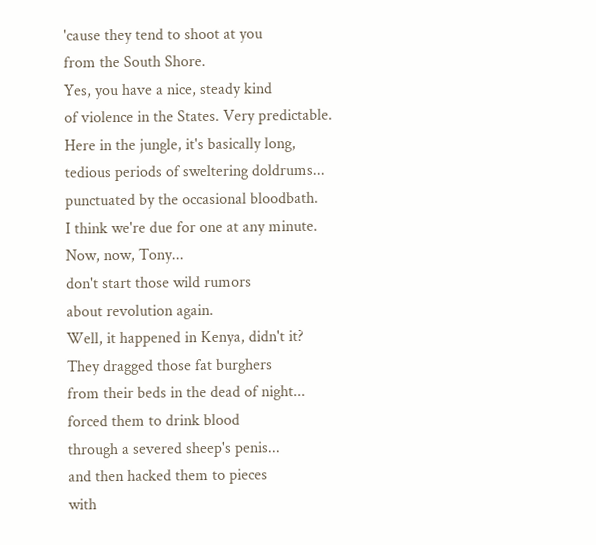'cause they tend to shoot at you
from the South Shore.
Yes, you have a nice, steady kind
of violence in the States. Very predictable.
Here in the jungle, it's basically long,
tedious periods of sweltering doldrums...
punctuated by the occasional bloodbath.
I think we're due for one at any minute.
Now, now, Tony...
don't start those wild rumors
about revolution again.
Well, it happened in Kenya, didn't it?
They dragged those fat burghers
from their beds in the dead of night...
forced them to drink blood
through a severed sheep's penis...
and then hacked them to pieces
with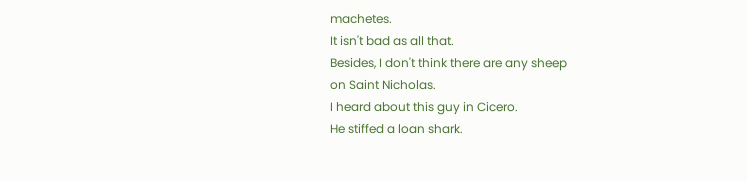machetes.
It isn't bad as all that.
Besides, I don't think there are any sheep
on Saint Nicholas.
I heard about this guy in Cicero.
He stiffed a loan shark.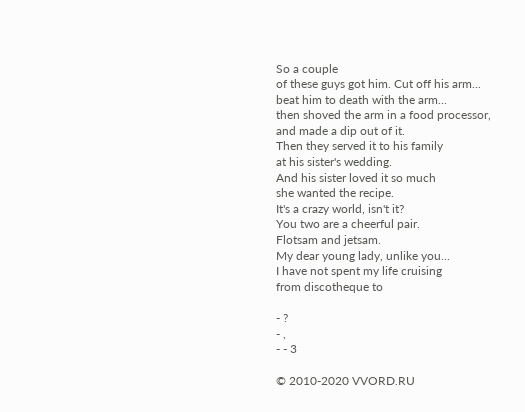So a couple
of these guys got him. Cut off his arm...
beat him to death with the arm...
then shoved the arm in a food processor,
and made a dip out of it.
Then they served it to his family
at his sister's wedding.
And his sister loved it so much
she wanted the recipe.
It's a crazy world, isn't it?
You two are a cheerful pair.
Flotsam and jetsam.
My dear young lady, unlike you...
I have not spent my life cruising
from discotheque to

- ?
- ,
- - 3

© 2010-2020 VVORD.RU